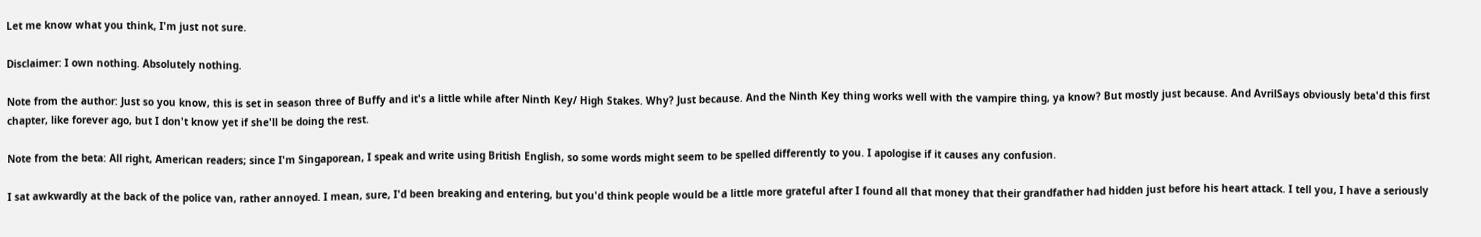Let me know what you think, I'm just not sure.

Disclaimer: I own nothing. Absolutely nothing.

Note from the author: Just so you know, this is set in season three of Buffy and it's a little while after Ninth Key/ High Stakes. Why? Just because. And the Ninth Key thing works well with the vampire thing, ya know? But mostly just because. And AvrilSays obviously beta'd this first chapter, like forever ago, but I don't know yet if she'll be doing the rest.

Note from the beta: All right, American readers; since I'm Singaporean, I speak and write using British English, so some words might seem to be spelled differently to you. I apologise if it causes any confusion.

I sat awkwardly at the back of the police van, rather annoyed. I mean, sure, I'd been breaking and entering, but you'd think people would be a little more grateful after I found all that money that their grandfather had hidden just before his heart attack. I tell you, I have a seriously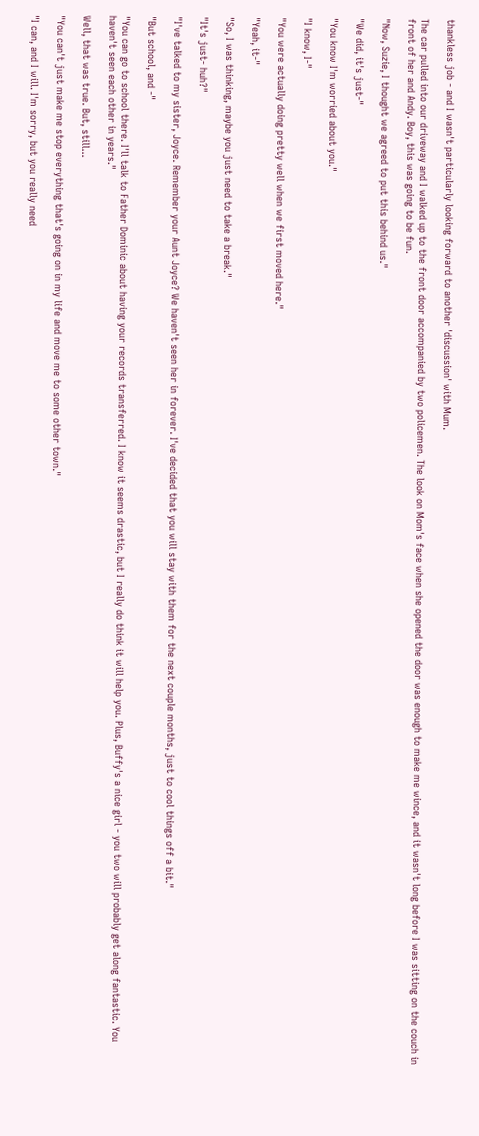thankless job - and I wasn't particularly looking forward to another 'discussion' with Mum.

The car pulled into our driveway and I walked up to the front door accompanied by two policemen. The look on Mom's face when she opened the door was enough to make me wince, and it wasn't long before I was sitting on the couch in front of her and Andy. Boy, this was going to be fun.

"Now, Suzie, I thought we agreed to put this behind us."

"We did, it's just-"

"You know I'm worried about you."

"I know, I-"

"You were actually doing pretty well when we first moved here."

"Yeah, it-"

"So, I was thinking, maybe you just need to take a break."

"It's just- huh?"

"I've talked to my sister, Joyce. Remember your Aunt Joyce? We haven't seen her in forever. I've decided that you will stay with them for the next couple months, just to cool things off a bit."

"But school, and -"

"You can go to school there. I'll talk to Father Dominic about having your records transferred. I know it seems drastic, but I really do think it will help you. Plus, Buffy's a nice girl - you two will probably get along fantastic. You haven't seen each other in years."

Well, that was true. But, still...

"You can't just make me stop everything that's going on in my life and move me to some other town."

"I can, and I will. I'm sorry, but you really need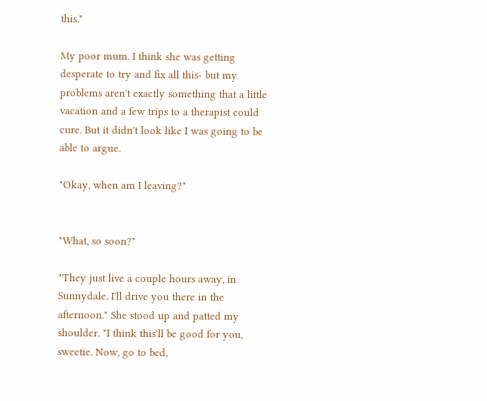this."

My poor mum. I think she was getting desperate to try and fix all this- but my problems aren't exactly something that a little vacation and a few trips to a therapist could cure. But it didn't look like I was going to be able to argue.

"Okay, when am I leaving?"


"What, so soon?"

"They just live a couple hours away, in Sunnydale. I'll drive you there in the afternoon." She stood up and patted my shoulder. "I think this'll be good for you, sweetie. Now, go to bed,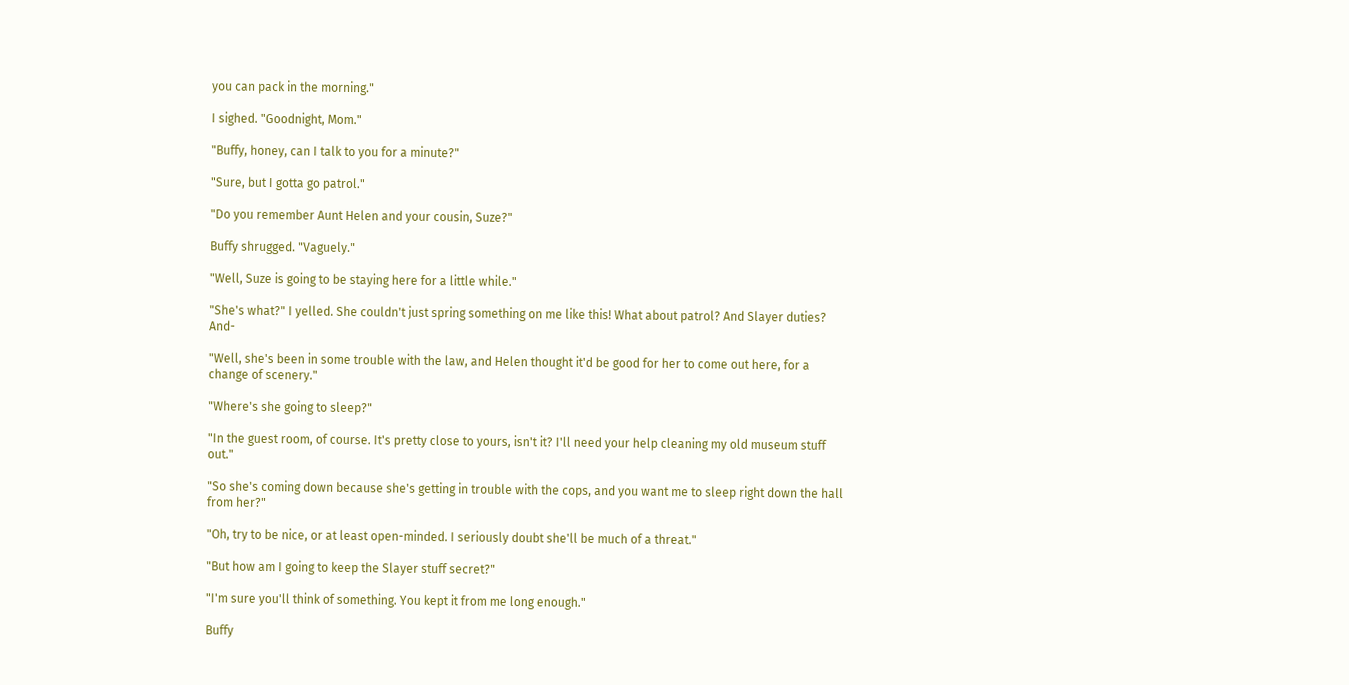you can pack in the morning."

I sighed. "Goodnight, Mom."

"Buffy, honey, can I talk to you for a minute?"

"Sure, but I gotta go patrol."

"Do you remember Aunt Helen and your cousin, Suze?"

Buffy shrugged. "Vaguely."

"Well, Suze is going to be staying here for a little while."

"She's what?" I yelled. She couldn't just spring something on me like this! What about patrol? And Slayer duties? And-

"Well, she's been in some trouble with the law, and Helen thought it'd be good for her to come out here, for a change of scenery."

"Where's she going to sleep?"

"In the guest room, of course. It's pretty close to yours, isn't it? I'll need your help cleaning my old museum stuff out."

"So she's coming down because she's getting in trouble with the cops, and you want me to sleep right down the hall from her?"

"Oh, try to be nice, or at least open-minded. I seriously doubt she'll be much of a threat."

"But how am I going to keep the Slayer stuff secret?"

"I'm sure you'll think of something. You kept it from me long enough."

Buffy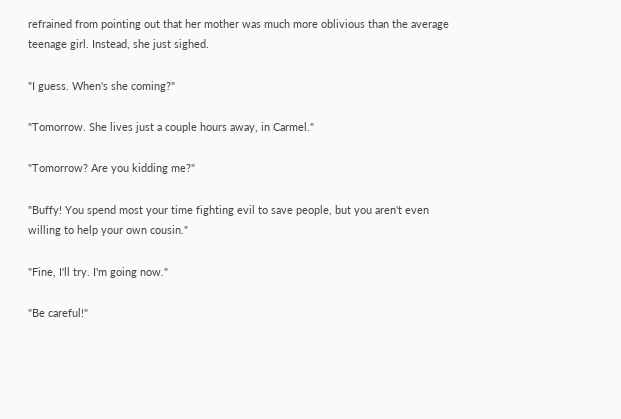refrained from pointing out that her mother was much more oblivious than the average teenage girl. Instead, she just sighed.

"I guess. When's she coming?"

"Tomorrow. She lives just a couple hours away, in Carmel."

"Tomorrow? Are you kidding me?"

"Buffy! You spend most your time fighting evil to save people, but you aren't even willing to help your own cousin."

"Fine, I'll try. I'm going now."

"Be careful!"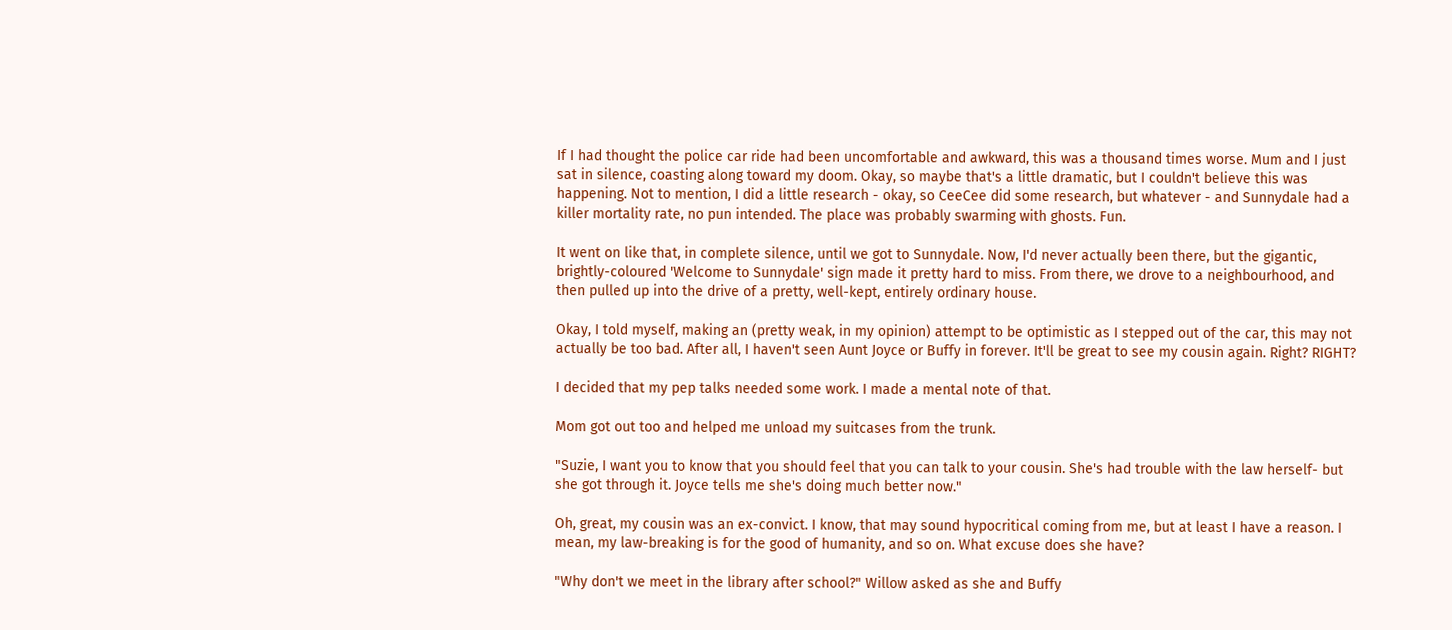If I had thought the police car ride had been uncomfortable and awkward, this was a thousand times worse. Mum and I just sat in silence, coasting along toward my doom. Okay, so maybe that's a little dramatic, but I couldn't believe this was happening. Not to mention, I did a little research - okay, so CeeCee did some research, but whatever - and Sunnydale had a killer mortality rate, no pun intended. The place was probably swarming with ghosts. Fun.

It went on like that, in complete silence, until we got to Sunnydale. Now, I'd never actually been there, but the gigantic, brightly-coloured 'Welcome to Sunnydale' sign made it pretty hard to miss. From there, we drove to a neighbourhood, and then pulled up into the drive of a pretty, well-kept, entirely ordinary house.

Okay, I told myself, making an (pretty weak, in my opinion) attempt to be optimistic as I stepped out of the car, this may not actually be too bad. After all, I haven't seen Aunt Joyce or Buffy in forever. It'll be great to see my cousin again. Right? RIGHT?

I decided that my pep talks needed some work. I made a mental note of that.

Mom got out too and helped me unload my suitcases from the trunk.

"Suzie, I want you to know that you should feel that you can talk to your cousin. She's had trouble with the law herself- but she got through it. Joyce tells me she's doing much better now."

Oh, great, my cousin was an ex-convict. I know, that may sound hypocritical coming from me, but at least I have a reason. I mean, my law-breaking is for the good of humanity, and so on. What excuse does she have?

"Why don't we meet in the library after school?" Willow asked as she and Buffy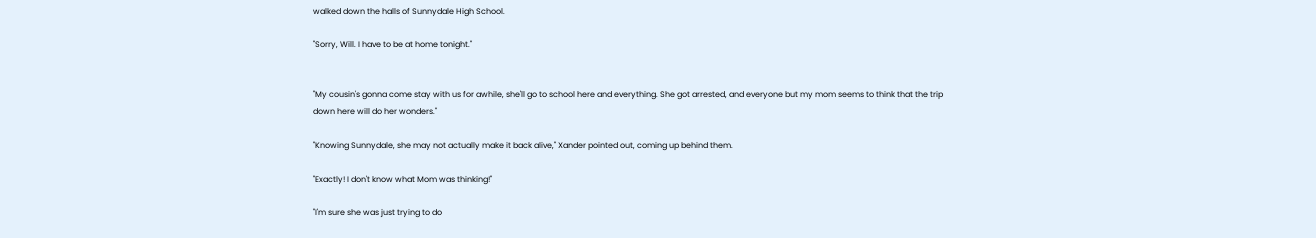walked down the halls of Sunnydale High School.

"Sorry, Will. I have to be at home tonight."


"My cousin's gonna come stay with us for awhile, she'll go to school here and everything. She got arrested, and everyone but my mom seems to think that the trip down here will do her wonders."

"Knowing Sunnydale, she may not actually make it back alive," Xander pointed out, coming up behind them.

"Exactly! I don't know what Mom was thinking!"

"I'm sure she was just trying to do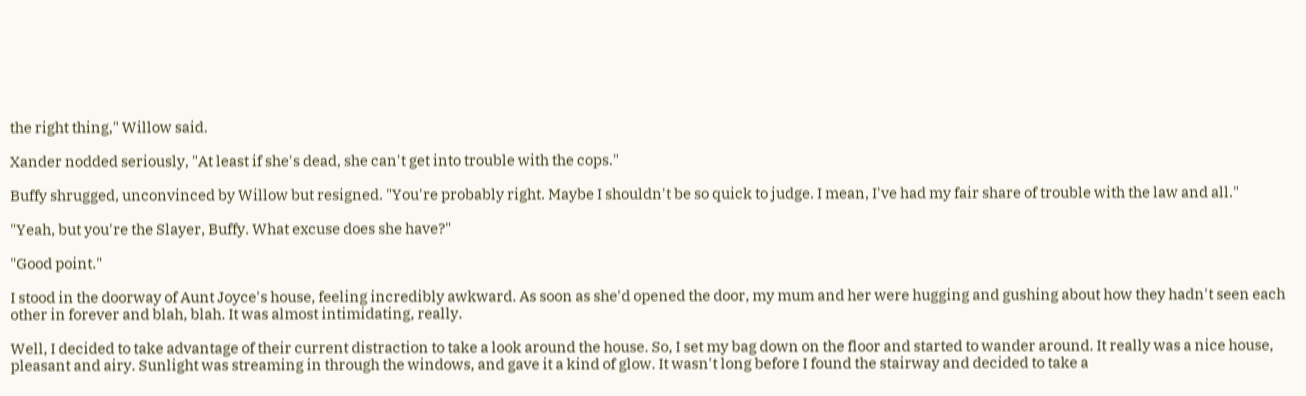the right thing," Willow said.

Xander nodded seriously, "At least if she's dead, she can't get into trouble with the cops."

Buffy shrugged, unconvinced by Willow but resigned. "You're probably right. Maybe I shouldn't be so quick to judge. I mean, I've had my fair share of trouble with the law and all."

"Yeah, but you're the Slayer, Buffy. What excuse does she have?"

"Good point."

I stood in the doorway of Aunt Joyce's house, feeling incredibly awkward. As soon as she'd opened the door, my mum and her were hugging and gushing about how they hadn't seen each other in forever and blah, blah. It was almost intimidating, really.

Well, I decided to take advantage of their current distraction to take a look around the house. So, I set my bag down on the floor and started to wander around. It really was a nice house, pleasant and airy. Sunlight was streaming in through the windows, and gave it a kind of glow. It wasn't long before I found the stairway and decided to take a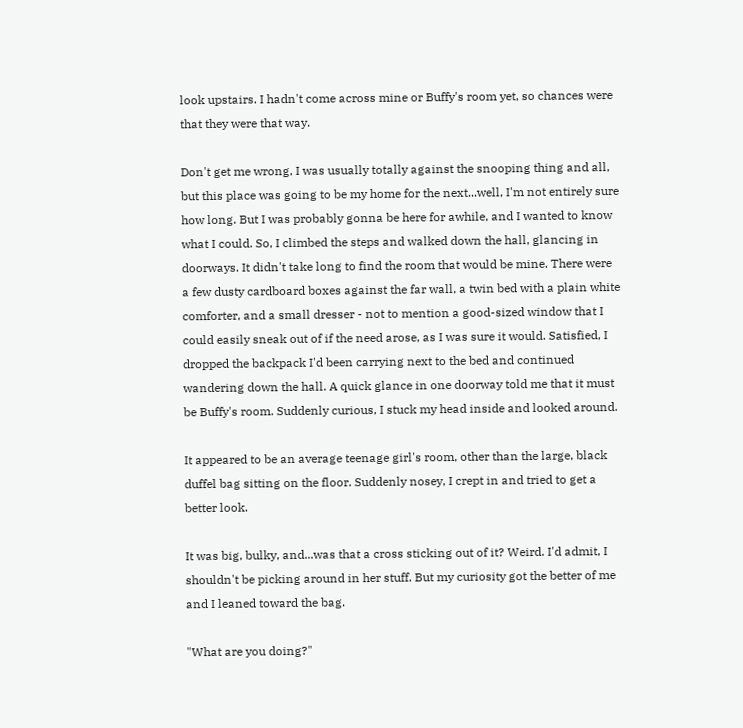look upstairs. I hadn't come across mine or Buffy's room yet, so chances were that they were that way.

Don't get me wrong, I was usually totally against the snooping thing and all, but this place was going to be my home for the next...well, I'm not entirely sure how long. But I was probably gonna be here for awhile, and I wanted to know what I could. So, I climbed the steps and walked down the hall, glancing in doorways. It didn't take long to find the room that would be mine. There were a few dusty cardboard boxes against the far wall, a twin bed with a plain white comforter, and a small dresser - not to mention a good-sized window that I could easily sneak out of if the need arose, as I was sure it would. Satisfied, I dropped the backpack I'd been carrying next to the bed and continued wandering down the hall. A quick glance in one doorway told me that it must be Buffy's room. Suddenly curious, I stuck my head inside and looked around.

It appeared to be an average teenage girl's room, other than the large, black duffel bag sitting on the floor. Suddenly nosey, I crept in and tried to get a better look.

It was big, bulky, and...was that a cross sticking out of it? Weird. I'd admit, I shouldn't be picking around in her stuff. But my curiosity got the better of me and I leaned toward the bag.

"What are you doing?"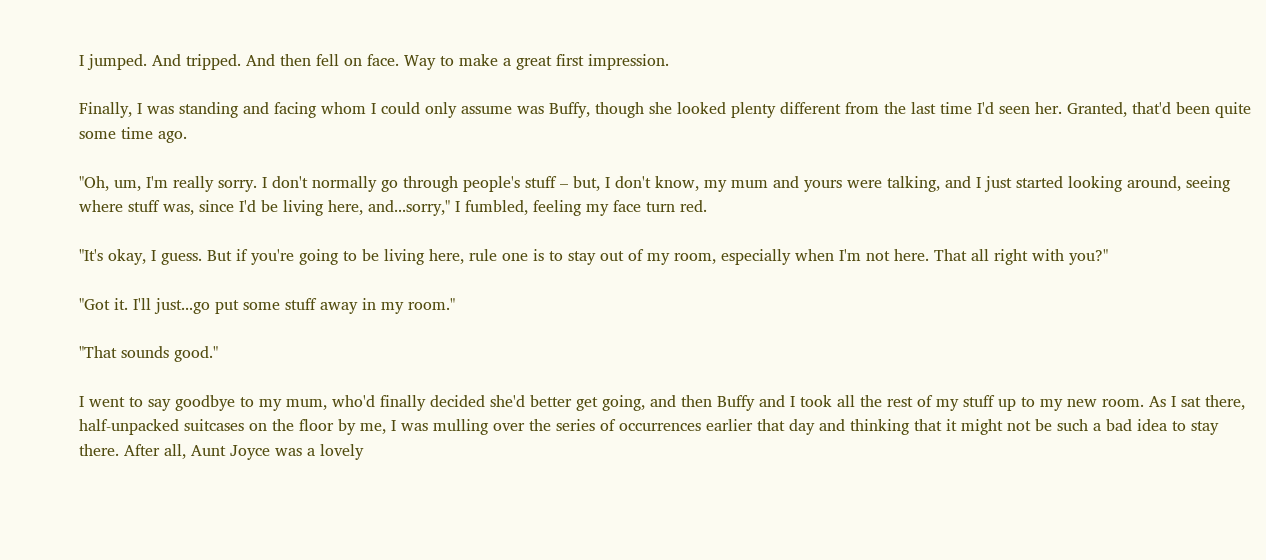I jumped. And tripped. And then fell on face. Way to make a great first impression.

Finally, I was standing and facing whom I could only assume was Buffy, though she looked plenty different from the last time I'd seen her. Granted, that'd been quite some time ago.

"Oh, um, I'm really sorry. I don't normally go through people's stuff – but, I don't know, my mum and yours were talking, and I just started looking around, seeing where stuff was, since I'd be living here, and...sorry," I fumbled, feeling my face turn red.

"It's okay, I guess. But if you're going to be living here, rule one is to stay out of my room, especially when I'm not here. That all right with you?"

"Got it. I'll just...go put some stuff away in my room."

"That sounds good."

I went to say goodbye to my mum, who'd finally decided she'd better get going, and then Buffy and I took all the rest of my stuff up to my new room. As I sat there, half-unpacked suitcases on the floor by me, I was mulling over the series of occurrences earlier that day and thinking that it might not be such a bad idea to stay there. After all, Aunt Joyce was a lovely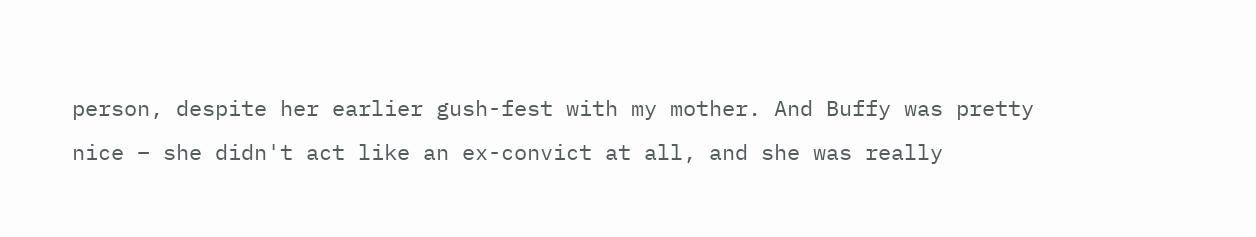person, despite her earlier gush-fest with my mother. And Buffy was pretty nice – she didn't act like an ex-convict at all, and she was really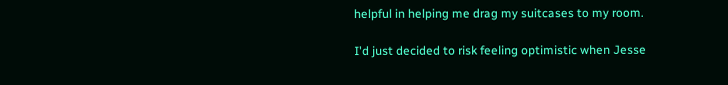helpful in helping me drag my suitcases to my room.

I'd just decided to risk feeling optimistic when Jesse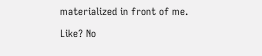materialized in front of me.

Like? No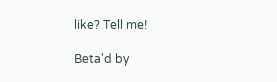like? Tell me!

Beta'd by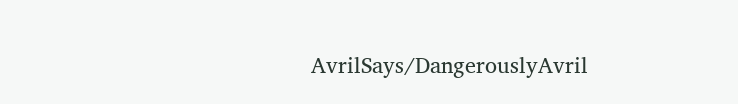AvrilSays/DangerouslyAvril